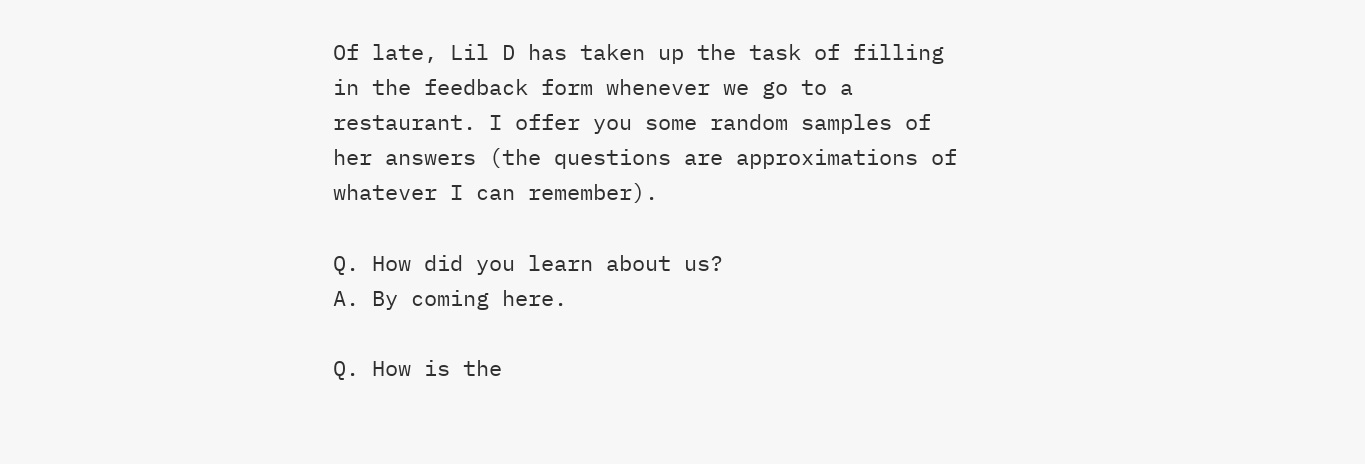Of late, Lil D has taken up the task of filling in the feedback form whenever we go to a restaurant. I offer you some random samples of her answers (the questions are approximations of whatever I can remember).

Q. How did you learn about us?
A. By coming here.

Q. How is the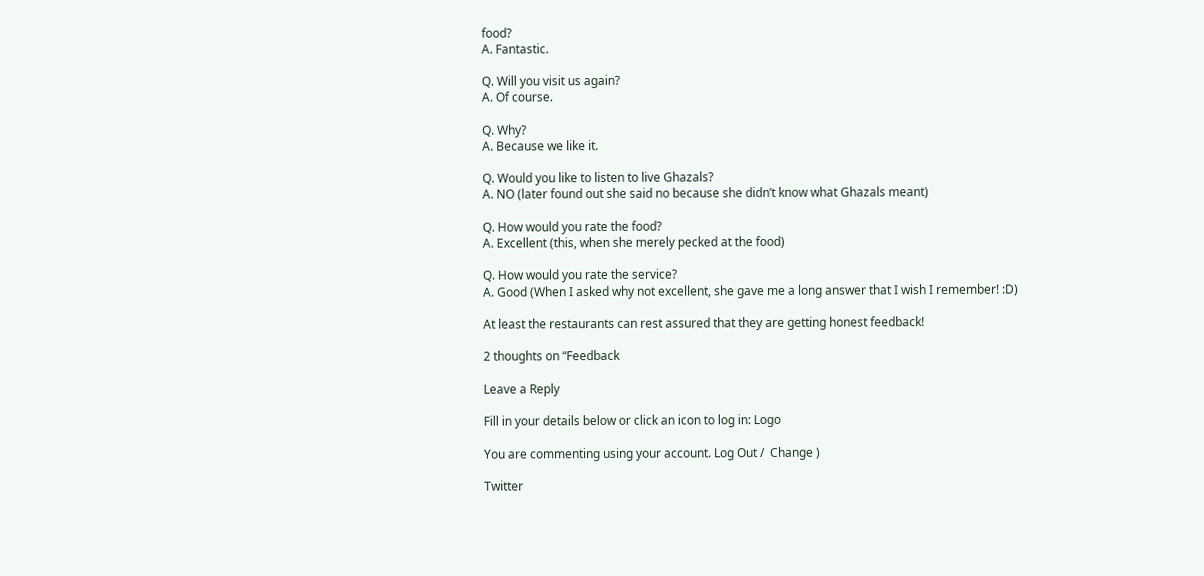food?
A. Fantastic.

Q. Will you visit us again?
A. Of course.

Q. Why?
A. Because we like it.

Q. Would you like to listen to live Ghazals?
A. NO (later found out she said no because she didn’t know what Ghazals meant)

Q. How would you rate the food?
A. Excellent (this, when she merely pecked at the food)

Q. How would you rate the service?
A. Good (When I asked why not excellent, she gave me a long answer that I wish I remember! :D)

At least the restaurants can rest assured that they are getting honest feedback!

2 thoughts on “Feedback

Leave a Reply

Fill in your details below or click an icon to log in: Logo

You are commenting using your account. Log Out /  Change )

Twitter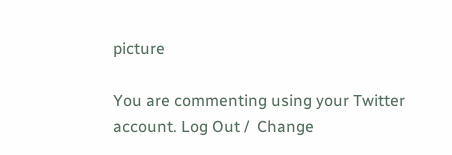picture

You are commenting using your Twitter account. Log Out /  Change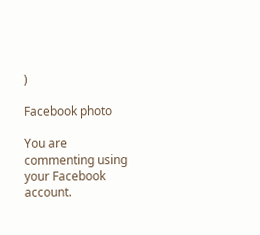)

Facebook photo

You are commenting using your Facebook account.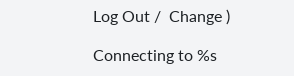Log Out /  Change )

Connecting to %s